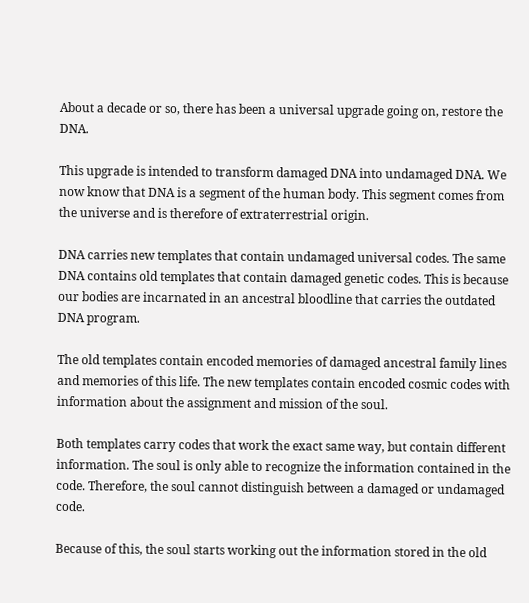About a decade or so, there has been a universal upgrade going on, restore the DNA.

This upgrade is intended to transform damaged DNA into undamaged DNA. We now know that DNA is a segment of the human body. This segment comes from the universe and is therefore of extraterrestrial origin.

DNA carries new templates that contain undamaged universal codes. The same DNA contains old templates that contain damaged genetic codes. This is because our bodies are incarnated in an ancestral bloodline that carries the outdated DNA program.

The old templates contain encoded memories of damaged ancestral family lines and memories of this life. The new templates contain encoded cosmic codes with information about the assignment and mission of the soul.

Both templates carry codes that work the exact same way, but contain different information. The soul is only able to recognize the information contained in the code. Therefore, the soul cannot distinguish between a damaged or undamaged code.

Because of this, the soul starts working out the information stored in the old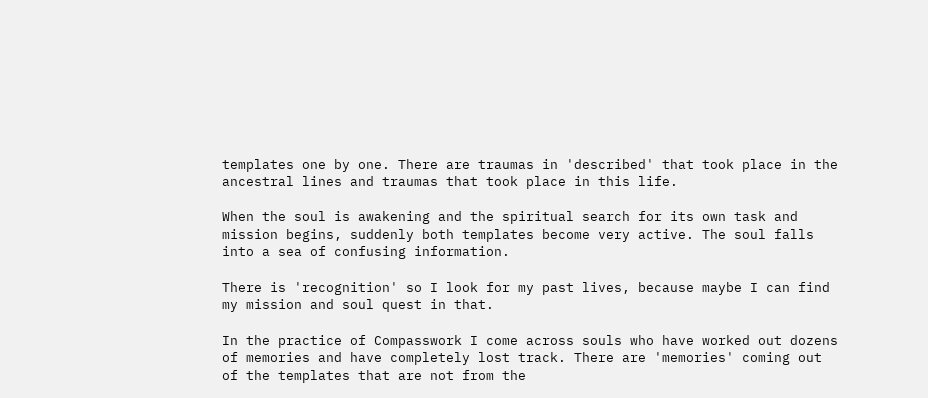templates one by one. There are traumas in 'described' that took place in the ancestral lines and traumas that took place in this life.

When the soul is awakening and the spiritual search for its own task and mission begins, suddenly both templates become very active. The soul falls into a sea of confusing information.

There is 'recognition' so I look for my past lives, because maybe I can find my mission and soul quest in that.

In the practice of Compasswork I come across souls who have worked out dozens of memories and have completely lost track. There are 'memories' coming out of the templates that are not from the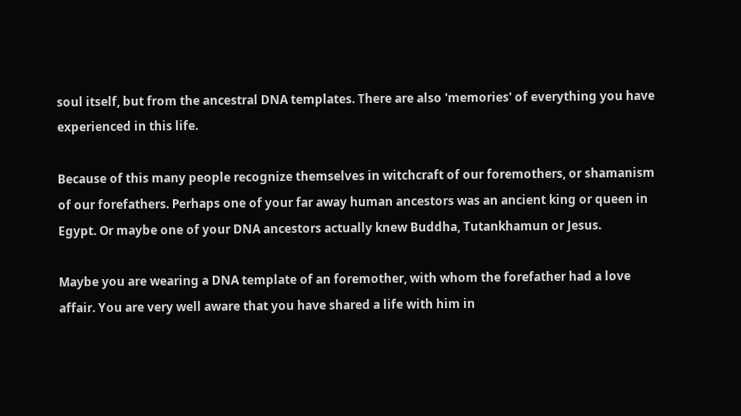soul itself, but from the ancestral DNA templates. There are also 'memories' of everything you have experienced in this life.

Because of this many people recognize themselves in witchcraft of our foremothers, or shamanism of our forefathers. Perhaps one of your far away human ancestors was an ancient king or queen in Egypt. Or maybe one of your DNA ancestors actually knew Buddha, Tutankhamun or Jesus.

Maybe you are wearing a DNA template of an foremother, with whom the forefather had a love affair. You are very well aware that you have shared a life with him in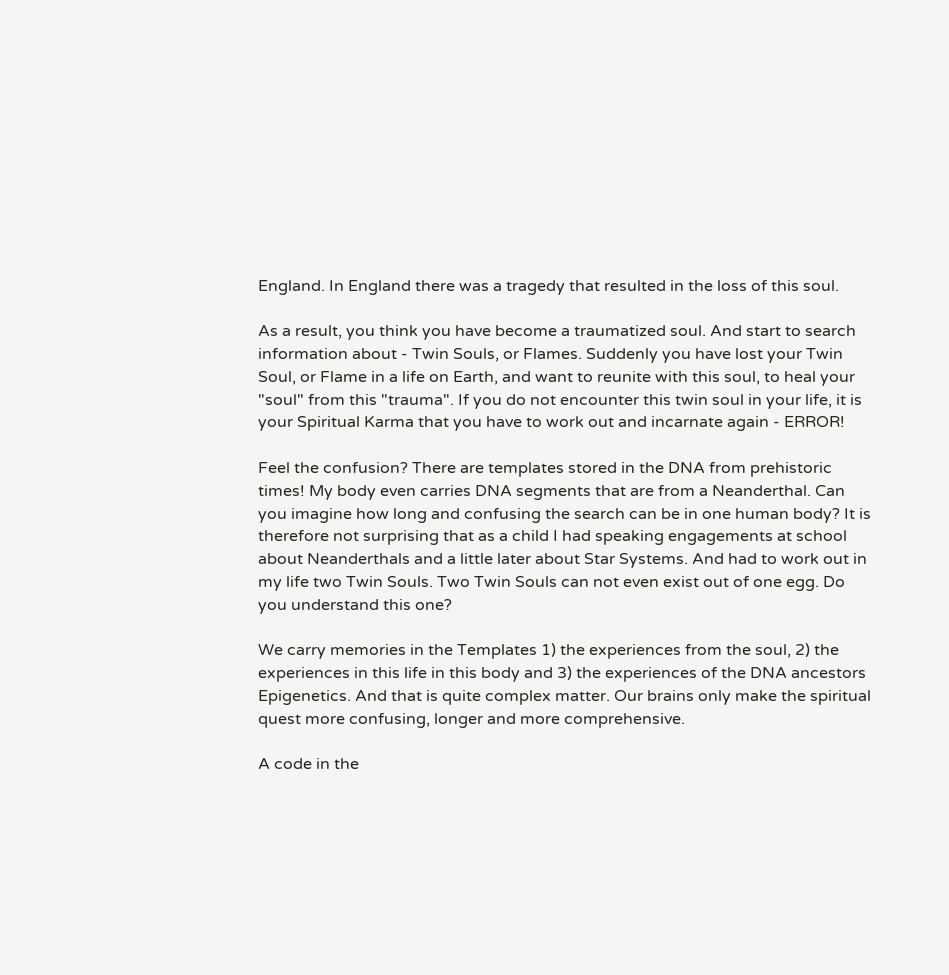England. In England there was a tragedy that resulted in the loss of this soul.

As a result, you think you have become a traumatized soul. And start to search information about - Twin Souls, or Flames. Suddenly you have lost your Twin Soul, or Flame in a life on Earth, and want to reunite with this soul, to heal your "soul" from this "trauma". If you do not encounter this twin soul in your life, it is your Spiritual Karma that you have to work out and incarnate again - ERROR!

Feel the confusion? There are templates stored in the DNA from prehistoric times! My body even carries DNA segments that are from a Neanderthal. Can you imagine how long and confusing the search can be in one human body? It is therefore not surprising that as a child I had speaking engagements at school about Neanderthals and a little later about Star Systems. And had to work out in my life two Twin Souls. Two Twin Souls can not even exist out of one egg. Do you understand this one?

We carry memories in the Templates 1) the experiences from the soul, 2) the experiences in this life in this body and 3) the experiences of the DNA ancestors Epigenetics. And that is quite complex matter. Our brains only make the spiritual quest more confusing, longer and more comprehensive.

A code in the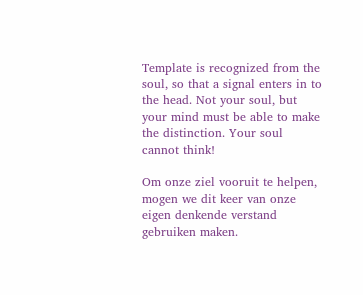Template is recognized from the soul, so that a signal enters in to the head. Not your soul, but your mind must be able to make the distinction. Your soul cannot think!

Om onze ziel vooruit te helpen, mogen we dit keer van onze eigen denkende verstand gebruiken maken.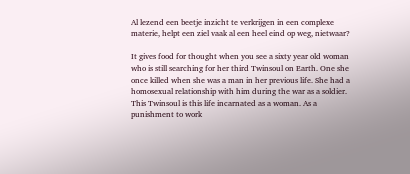Al lezend een beetje inzicht te verkrijgen in een complexe materie, helpt een ziel vaak al een heel eind op weg, nietwaar?

It gives food for thought when you see a sixty year old woman who is still searching for her third Twinsoul on Earth. One she once killed when she was a man in her previous life. She had a homosexual relationship with him during the war as a soldier. This Twinsoul is this life incarnated as a woman. As a punishment to work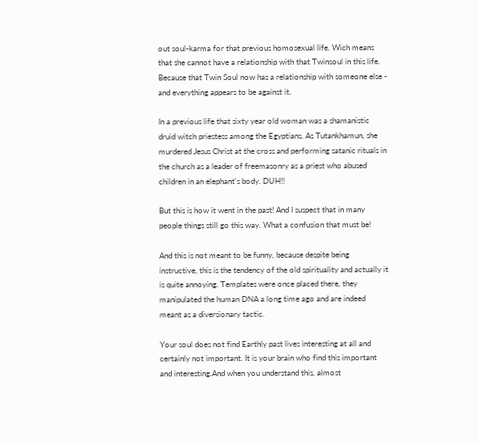out soul-karma for that previous homosexual life. Wich means that she cannot have a relationship with that Twinsoul in this life. Because that Twin Soul now has a relationship with someone else - and everything appears to be against it.

In a previous life that sixty year old woman was a shamanistic druid witch priestess among the Egyptians. As Tutankhamun, she murdered Jesus Christ at the cross and performing satanic rituals in the church as a leader of freemasonry as a priest who abused children in an elephant's body. DUH!!

But this is how it went in the past! And I suspect that in many people things still go this way. What a confusion that must be!

And this is not meant to be funny, because despite being instructive, this is the tendency of the old spirituality and actually it is quite annoying. Templates were once placed there, they manipulated the human DNA a long time ago and are indeed meant as a diversionary tactic.

Your soul does not find Earthly past lives interesting at all and certainly not important. It is your brain who find this important and interesting.And when you understand this, almost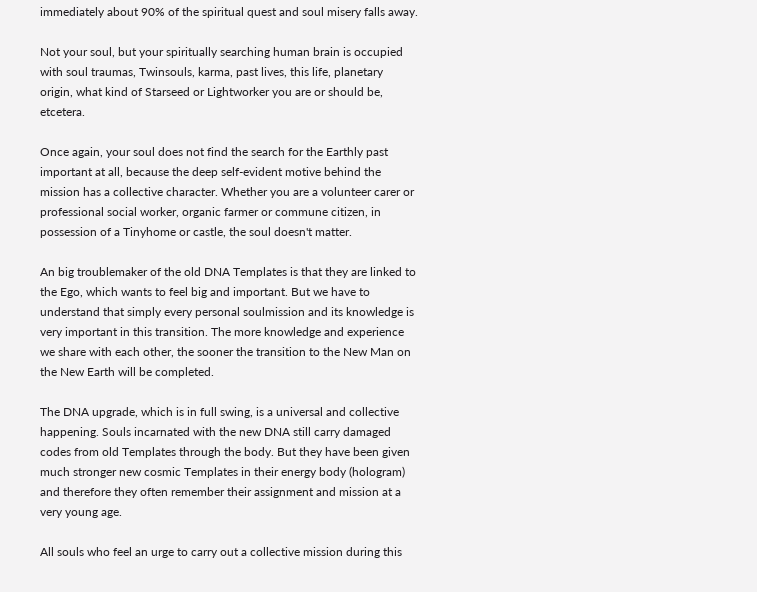immediately about 90% of the spiritual quest and soul misery falls away.

Not your soul, but your spiritually searching human brain is occupied with soul traumas, Twinsouls, karma, past lives, this life, planetary origin, what kind of Starseed or Lightworker you are or should be, etcetera.

Once again, your soul does not find the search for the Earthly past important at all, because the deep self-evident motive behind the mission has a collective character. Whether you are a volunteer carer or professional social worker, organic farmer or commune citizen, in possession of a Tinyhome or castle, the soul doesn't matter.

An big troublemaker of the old DNA Templates is that they are linked to the Ego, which wants to feel big and important. But we have to understand that simply every personal soulmission and its knowledge is very important in this transition. The more knowledge and experience we share with each other, the sooner the transition to the New Man on the New Earth will be completed.

The DNA upgrade, which is in full swing, is a universal and collective happening. Souls incarnated with the new DNA still carry damaged codes from old Templates through the body. But they have been given much stronger new cosmic Templates in their energy body (hologram) and therefore they often remember their assignment and mission at a very young age.

All souls who feel an urge to carry out a collective mission during this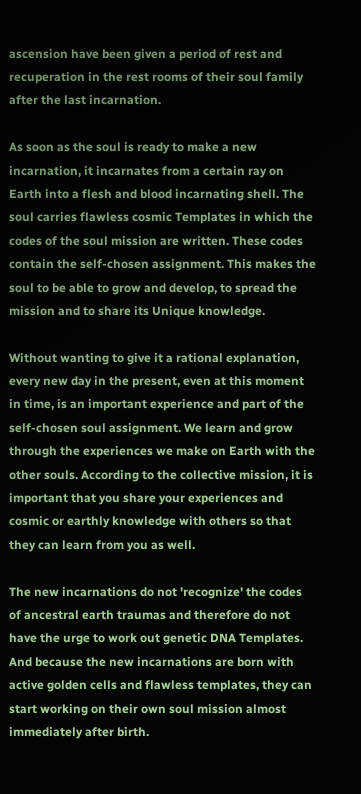ascension have been given a period of rest and recuperation in the rest rooms of their soul family after the last incarnation.

As soon as the soul is ready to make a new incarnation, it incarnates from a certain ray on Earth into a flesh and blood incarnating shell. The soul carries flawless cosmic Templates in which the codes of the soul mission are written. These codes contain the self-chosen assignment. This makes the soul to be able to grow and develop, to spread the mission and to share its Unique knowledge.

Without wanting to give it a rational explanation, every new day in the present, even at this moment in time, is an important experience and part of the self-chosen soul assignment. We learn and grow through the experiences we make on Earth with the other souls. According to the collective mission, it is important that you share your experiences and cosmic or earthly knowledge with others so that they can learn from you as well.

The new incarnations do not 'recognize' the codes of ancestral earth traumas and therefore do not have the urge to work out genetic DNA Templates. And because the new incarnations are born with active golden cells and flawless templates, they can start working on their own soul mission almost immediately after birth.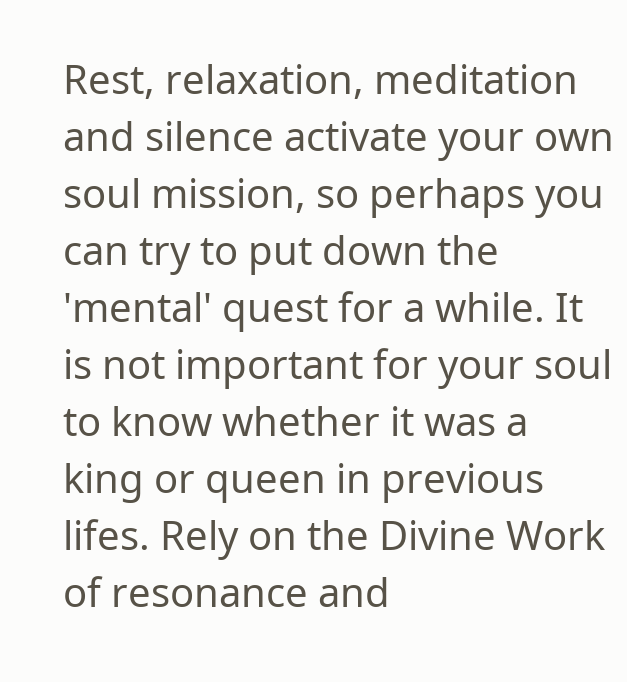Rest, relaxation, meditation and silence activate your own soul mission, so perhaps you can try to put down the 'mental' quest for a while. It is not important for your soul to know whether it was a king or queen in previous lifes. Rely on the Divine Work of resonance and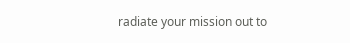radiate your mission out to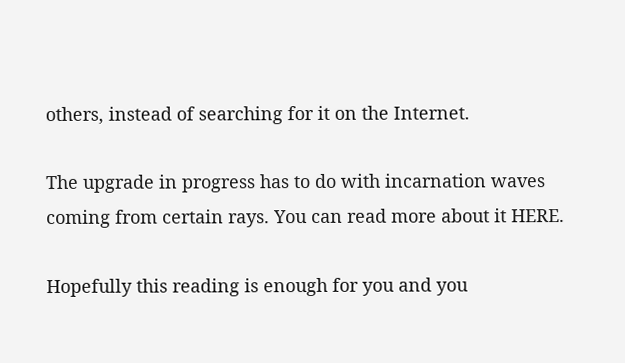others, instead of searching for it on the Internet.

The upgrade in progress has to do with incarnation waves coming from certain rays. You can read more about it HERE.

Hopefully this reading is enough for you and you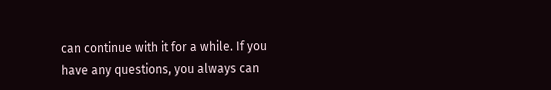can continue with it for a while. If you have any questions, you always can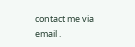contact me via email .